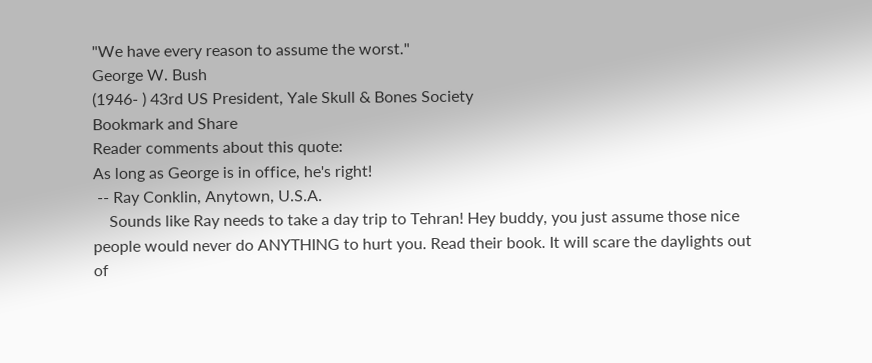"We have every reason to assume the worst."
George W. Bush
(1946- ) 43rd US President, Yale Skull & Bones Society
Bookmark and Share
Reader comments about this quote:
As long as George is in office, he's right!
 -- Ray Conklin, Anytown, U.S.A.
    Sounds like Ray needs to take a day trip to Tehran! Hey buddy, you just assume those nice people would never do ANYTHING to hurt you. Read their book. It will scare the daylights out of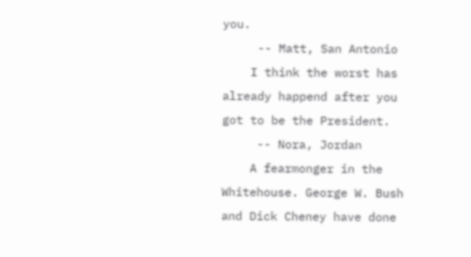you.
     -- Matt, San Antonio
    I think the worst has already happend after you got to be the President.
     -- Nora, Jordan
    A fearmonger in the Whitehouse. George W. Bush and Dick Cheney have done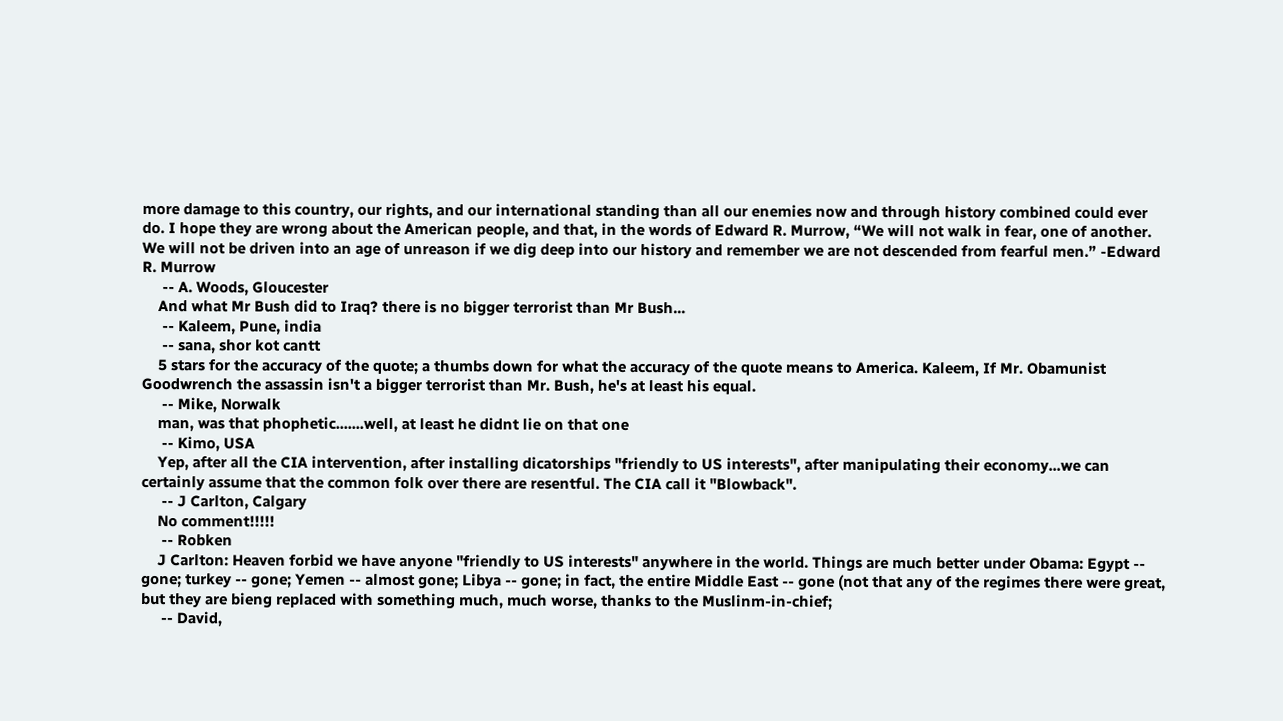more damage to this country, our rights, and our international standing than all our enemies now and through history combined could ever do. I hope they are wrong about the American people, and that, in the words of Edward R. Murrow, “We will not walk in fear, one of another. We will not be driven into an age of unreason if we dig deep into our history and remember we are not descended from fearful men.” -Edward R. Murrow
     -- A. Woods, Gloucester
    And what Mr Bush did to Iraq? there is no bigger terrorist than Mr Bush...
     -- Kaleem, Pune, india
     -- sana, shor kot cantt
    5 stars for the accuracy of the quote; a thumbs down for what the accuracy of the quote means to America. Kaleem, If Mr. Obamunist Goodwrench the assassin isn't a bigger terrorist than Mr. Bush, he's at least his equal.
     -- Mike, Norwalk
    man, was that phophetic.......well, at least he didnt lie on that one
     -- Kimo, USA
    Yep, after all the CIA intervention, after installing dicatorships "friendly to US interests", after manipulating their economy...we can certainly assume that the common folk over there are resentful. The CIA call it "Blowback".
     -- J Carlton, Calgary
    No comment!!!!!
     -- Robken
    J Carlton: Heaven forbid we have anyone "friendly to US interests" anywhere in the world. Things are much better under Obama: Egypt -- gone; turkey -- gone; Yemen -- almost gone; Libya -- gone; in fact, the entire Middle East -- gone (not that any of the regimes there were great, but they are bieng replaced with something much, much worse, thanks to the Muslinm-in-chief;
     -- David,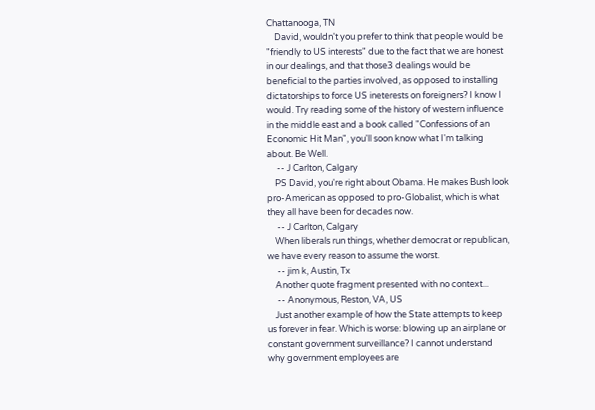Chattanooga, TN
    David, wouldn't you prefer to think that people would be "friendly to US interests" due to the fact that we are honest in our dealings, and that those3 dealings would be beneficial to the parties involved, as opposed to installing dictatorships to force US ineterests on foreigners? I know I would. Try reading some of the history of western influence in the middle east and a book called "Confessions of an Economic Hit Man", you'll soon know what I'm talking about. Be Well.
     -- J Carlton, Calgary
    PS David, you're right about Obama. He makes Bush look pro-American as opposed to pro-Globalist, which is what they all have been for decades now.
     -- J Carlton, Calgary
    When liberals run things, whether democrat or republican, we have every reason to assume the worst.
     -- jim k, Austin, Tx
    Another quote fragment presented with no context...
     -- Anonymous, Reston, VA, US
    Just another example of how the State attempts to keep us forever in fear. Which is worse: blowing up an airplane or constant government surveillance? I cannot understand why government employees are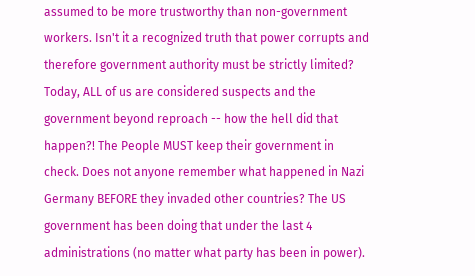assumed to be more trustworthy than non-government workers. Isn't it a recognized truth that power corrupts and therefore government authority must be strictly limited? Today, ALL of us are considered suspects and the government beyond reproach -- how the hell did that happen?! The People MUST keep their government in check. Does not anyone remember what happened in Nazi Germany BEFORE they invaded other countries? The US government has been doing that under the last 4 administrations (no matter what party has been in power).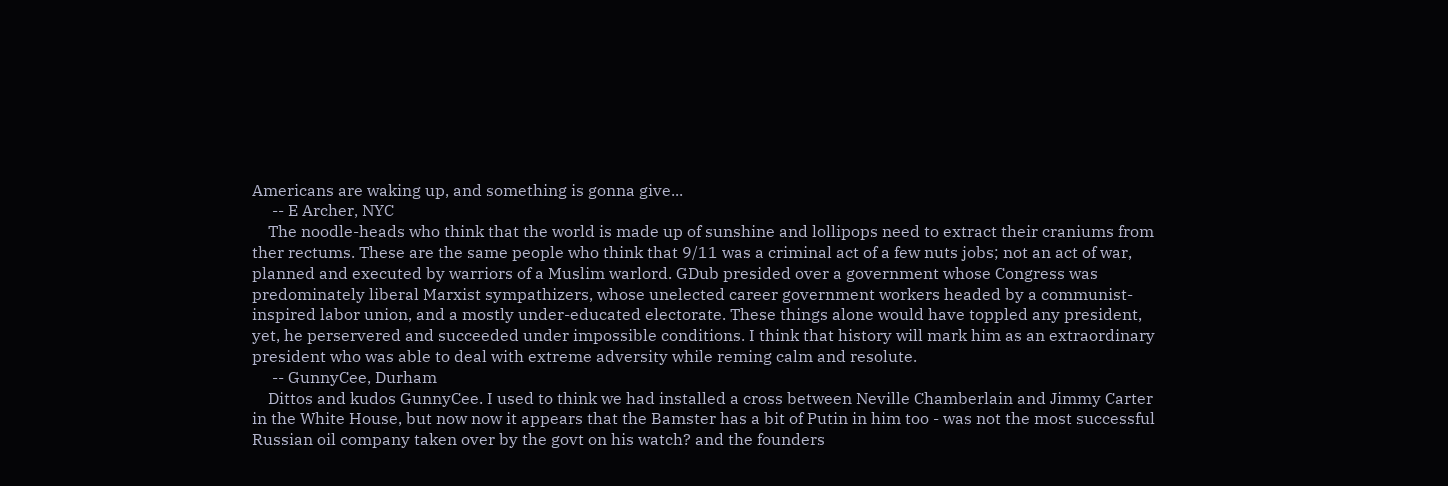Americans are waking up, and something is gonna give...
     -- E Archer, NYC
    The noodle-heads who think that the world is made up of sunshine and lollipops need to extract their craniums from ther rectums. These are the same people who think that 9/11 was a criminal act of a few nuts jobs; not an act of war, planned and executed by warriors of a Muslim warlord. GDub presided over a government whose Congress was predominately liberal Marxist sympathizers, whose unelected career government workers headed by a communist-inspired labor union, and a mostly under-educated electorate. These things alone would have toppled any president, yet, he perservered and succeeded under impossible conditions. I think that history will mark him as an extraordinary president who was able to deal with extreme adversity while reming calm and resolute.
     -- GunnyCee, Durham
    Dittos and kudos GunnyCee. I used to think we had installed a cross between Neville Chamberlain and Jimmy Carter in the White House, but now now it appears that the Bamster has a bit of Putin in him too - was not the most successful Russian oil company taken over by the govt on his watch? and the founders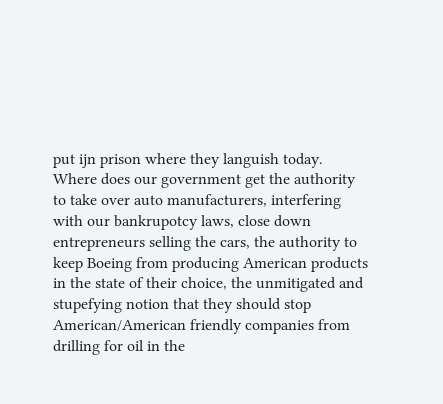put ijn prison where they languish today. Where does our government get the authority to take over auto manufacturers, interfering with our bankrupotcy laws, close down entrepreneurs selling the cars, the authority to keep Boeing from producing American products in the state of their choice, the unmitigated and stupefying notion that they should stop American/American friendly companies from drilling for oil in the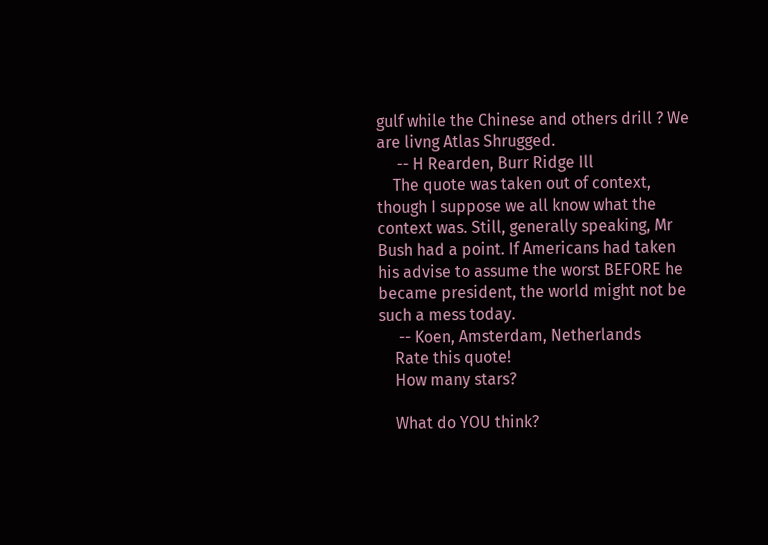gulf while the Chinese and others drill ? We are livng Atlas Shrugged.
     -- H Rearden, Burr Ridge Ill
    The quote was taken out of context, though I suppose we all know what the context was. Still, generally speaking, Mr Bush had a point. If Americans had taken his advise to assume the worst BEFORE he became president, the world might not be such a mess today.
     -- Koen, Amsterdam, Netherlands
    Rate this quote!
    How many stars?

    What do YOU think?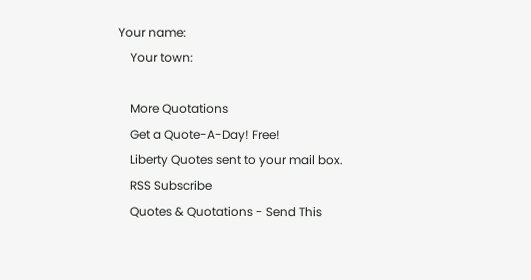Your name:
    Your town:

    More Quotations
    Get a Quote-A-Day! Free!
    Liberty Quotes sent to your mail box.
    RSS Subscribe
    Quotes & Quotations - Send This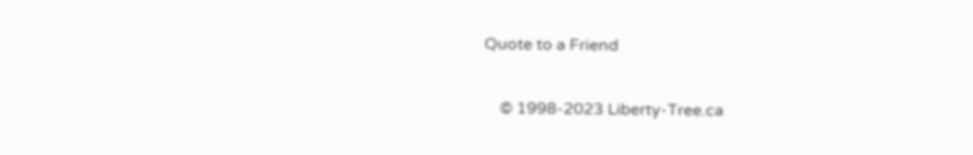Quote to a Friend

    © 1998-2023 Liberty-Tree.ca